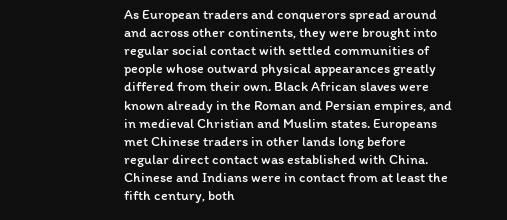As European traders and conquerors spread around and across other continents, they were brought into regular social contact with settled communities of people whose outward physical appearances greatly differed from their own. Black African slaves were known already in the Roman and Persian empires, and in medieval Christian and Muslim states. Europeans met Chinese traders in other lands long before regular direct contact was established with China. Chinese and Indians were in contact from at least the fifth century, both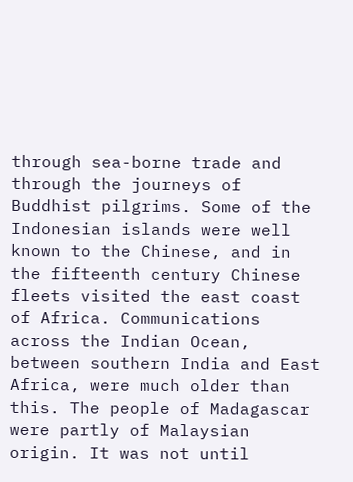through sea-borne trade and through the journeys of Buddhist pilgrims. Some of the Indonesian islands were well known to the Chinese, and in the fifteenth century Chinese fleets visited the east coast of Africa. Communications across the Indian Ocean, between southern India and East Africa, were much older than this. The people of Madagascar were partly of Malaysian origin. It was not until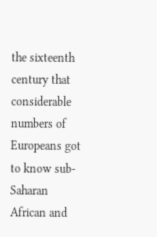the sixteenth century that considerable numbers of Europeans got to know sub-Saharan African and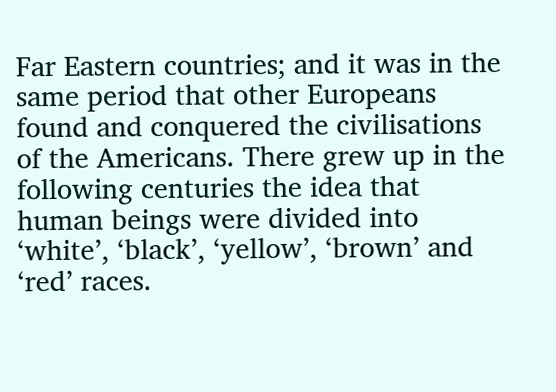Far Eastern countries; and it was in the same period that other Europeans found and conquered the civilisations of the Americans. There grew up in the following centuries the idea that human beings were divided into ‘white’, ‘black’, ‘yellow’, ‘brown’ and ‘red’ races.